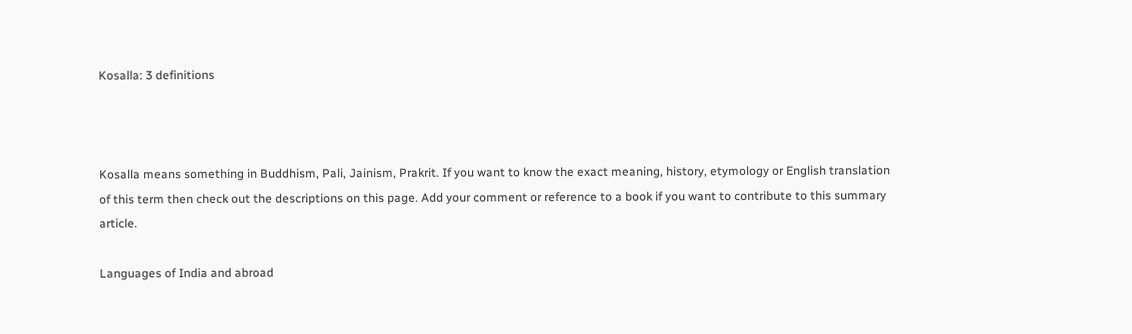Kosalla: 3 definitions



Kosalla means something in Buddhism, Pali, Jainism, Prakrit. If you want to know the exact meaning, history, etymology or English translation of this term then check out the descriptions on this page. Add your comment or reference to a book if you want to contribute to this summary article.

Languages of India and abroad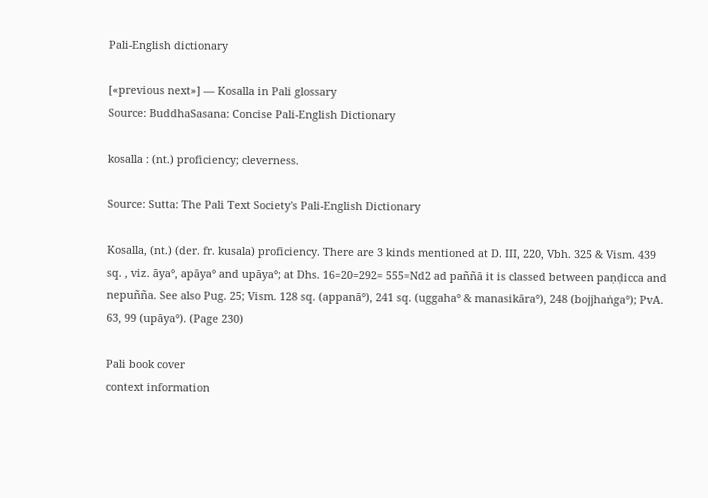Pali-English dictionary

[«previous next»] — Kosalla in Pali glossary
Source: BuddhaSasana: Concise Pali-English Dictionary

kosalla : (nt.) proficiency; cleverness.

Source: Sutta: The Pali Text Society's Pali-English Dictionary

Kosalla, (nt.) (der. fr. kusala) proficiency. There are 3 kinds mentioned at D. III, 220, Vbh. 325 & Vism. 439 sq. , viz. āya°, apāya° and upāya°; at Dhs. 16=20=292= 555=Nd2 ad paññā it is classed between paṇḍicca and nepuñña. See also Pug. 25; Vism. 128 sq. (appanā°), 241 sq. (uggaha° & manasikāra°), 248 (bojjhaṅga°); PvA. 63, 99 (upāya°). (Page 230)

Pali book cover
context information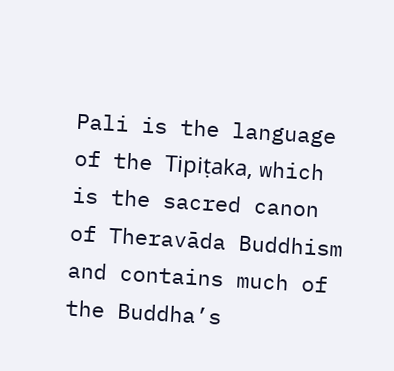Pali is the language of the Tipiṭaka, which is the sacred canon of Theravāda Buddhism and contains much of the Buddha’s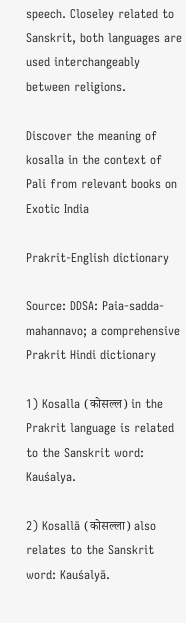speech. Closeley related to Sanskrit, both languages are used interchangeably between religions.

Discover the meaning of kosalla in the context of Pali from relevant books on Exotic India

Prakrit-English dictionary

Source: DDSA: Paia-sadda-mahannavo; a comprehensive Prakrit Hindi dictionary

1) Kosalla (कोसल्ल) in the Prakrit language is related to the Sanskrit word: Kauśalya.

2) Kosallā (कोसल्ला) also relates to the Sanskrit word: Kauśalyā.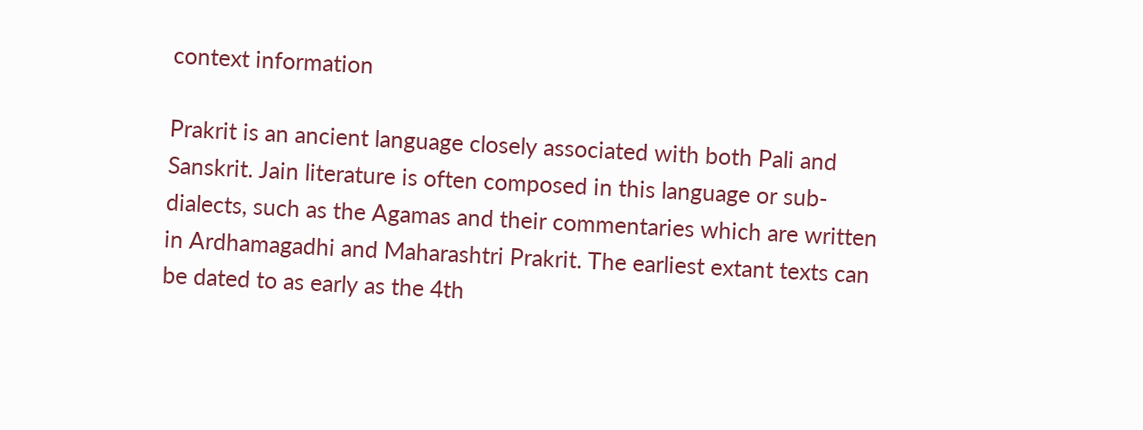context information

Prakrit is an ancient language closely associated with both Pali and Sanskrit. Jain literature is often composed in this language or sub-dialects, such as the Agamas and their commentaries which are written in Ardhamagadhi and Maharashtri Prakrit. The earliest extant texts can be dated to as early as the 4th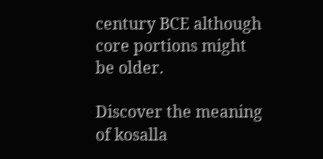century BCE although core portions might be older.

Discover the meaning of kosalla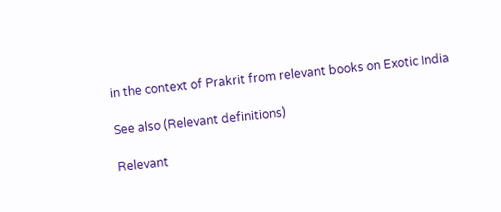in the context of Prakrit from relevant books on Exotic India

See also (Relevant definitions)

Relevant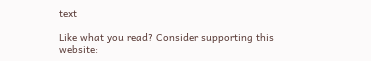text

Like what you read? Consider supporting this website: